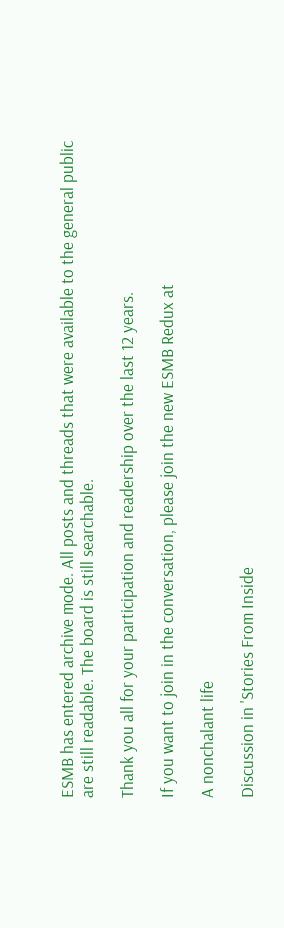ESMB has entered archive mode. All posts and threads that were available to the general public are still readable. The board is still searchable.

Thank you all for your participation and readership over the last 12 years.

If you want to join in the conversation, please join the new ESMB Redux at

A nonchalant life

Discussion in 'Stories From Inside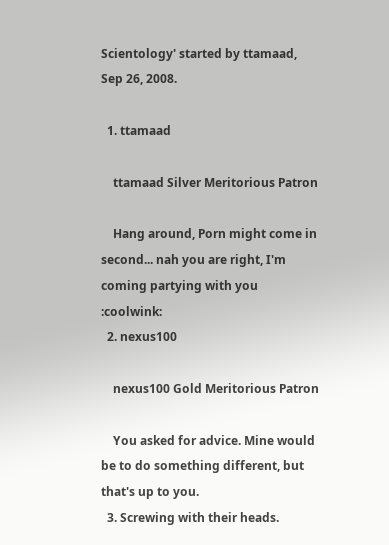Scientology' started by ttamaad, Sep 26, 2008.

  1. ttamaad

    ttamaad Silver Meritorious Patron

    Hang around, Porn might come in second... nah you are right, I'm coming partying with you :coolwink:
  2. nexus100

    nexus100 Gold Meritorious Patron

    You asked for advice. Mine would be to do something different, but that's up to you.
  3. Screwing with their heads.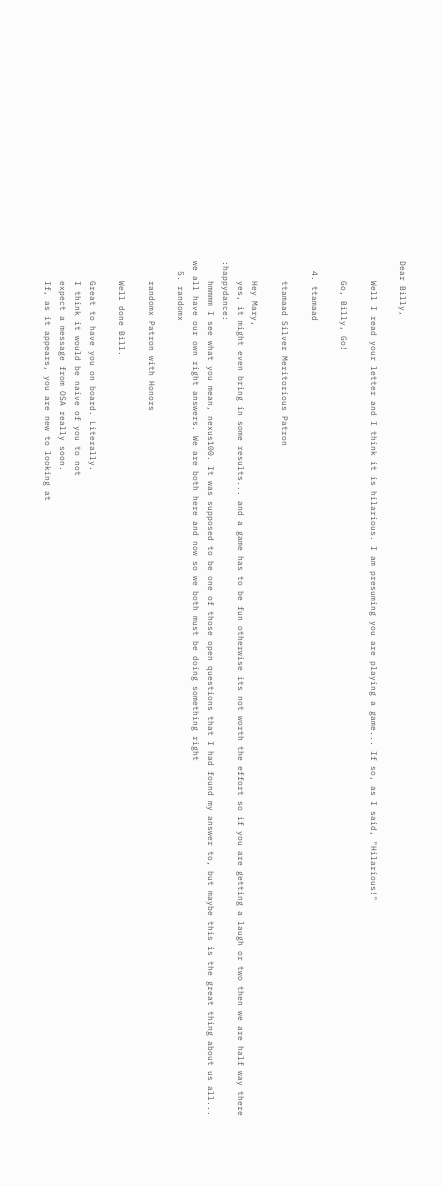Dear Billy,

    Well I read your letter and I think it is hilarious. I am presuming you are playing a game... If so, as I said, "Hilarious!"

    Go, Billy, Go!

  4. ttamaad

    ttamaad Silver Meritorious Patron

    Hey Mary,
    yes, it might even bring in some results... and a game has to be fun otherwise its not worth the effort so if you are getting a laugh or two then we are half way there :happydance:
    hmmmm I see what you mean, nexus100. It was supposed to be one of those open questions that I had found my answer to, but maybe this is the great thing about us all... we all have our own right answers. We are both here and now so we both must be doing something right
  5. randomx

    randomx Patron with Honors

    Well done Bill.

    Great to have you on board. Literally.
    I think it would be naive of you to not
    expect a message from OSA really soon.
    If, as it appears, you are new to looking at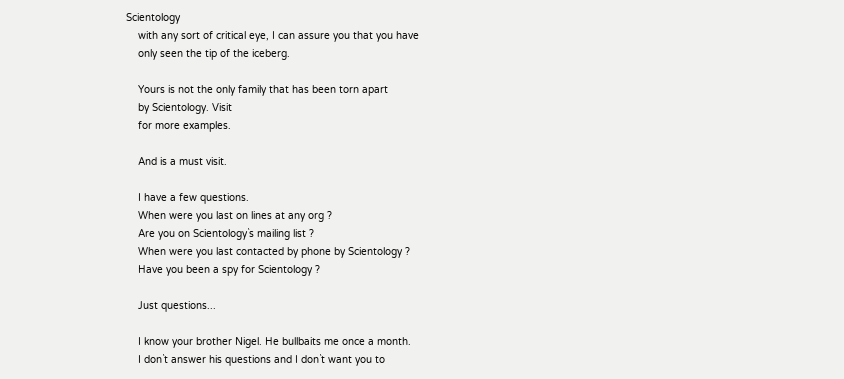Scientology
    with any sort of critical eye, I can assure you that you have
    only seen the tip of the iceberg.

    Yours is not the only family that has been torn apart
    by Scientology. Visit
    for more examples.

    And is a must visit.

    I have a few questions.
    When were you last on lines at any org ?
    Are you on Scientology`s mailing list ?
    When were you last contacted by phone by Scientology ?
    Have you been a spy for Scientology ?

    Just questions...

    I know your brother Nigel. He bullbaits me once a month.
    I don`t answer his questions and I don`t want you to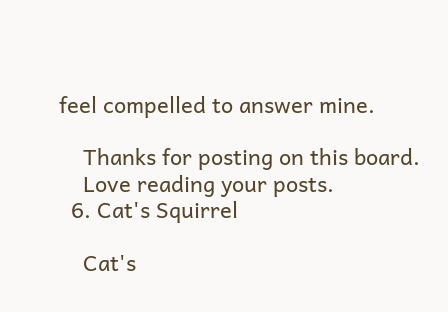feel compelled to answer mine.

    Thanks for posting on this board.
    Love reading your posts.
  6. Cat's Squirrel

    Cat's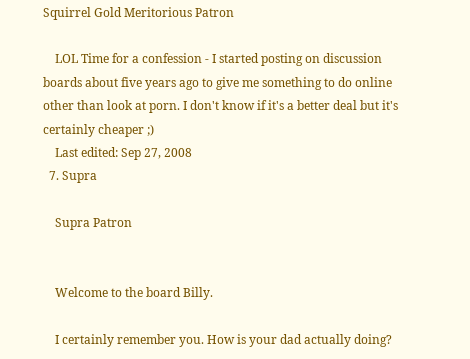Squirrel Gold Meritorious Patron

    LOL Time for a confession - I started posting on discussion boards about five years ago to give me something to do online other than look at porn. I don't know if it's a better deal but it's certainly cheaper ;)
    Last edited: Sep 27, 2008
  7. Supra

    Supra Patron


    Welcome to the board Billy.

    I certainly remember you. How is your dad actually doing?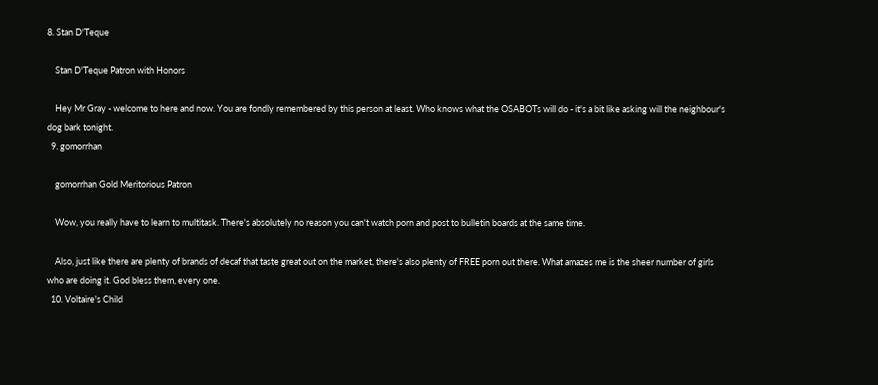8. Stan D'Teque

    Stan D'Teque Patron with Honors

    Hey Mr Gray - welcome to here and now. You are fondly remembered by this person at least. Who knows what the OSABOTs will do - it's a bit like asking will the neighbour's dog bark tonight.
  9. gomorrhan

    gomorrhan Gold Meritorious Patron

    Wow, you really have to learn to multitask. There's absolutely no reason you can't watch porn and post to bulletin boards at the same time.

    Also, just like there are plenty of brands of decaf that taste great out on the market, there's also plenty of FREE porn out there. What amazes me is the sheer number of girls who are doing it. God bless them, every one.
  10. Voltaire's Child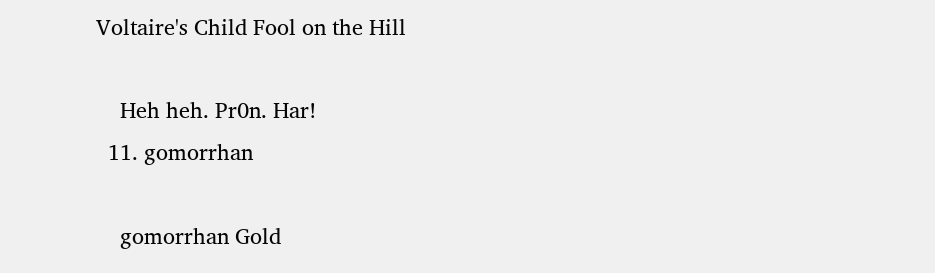Voltaire's Child Fool on the Hill

    Heh heh. Pr0n. Har!
  11. gomorrhan

    gomorrhan Gold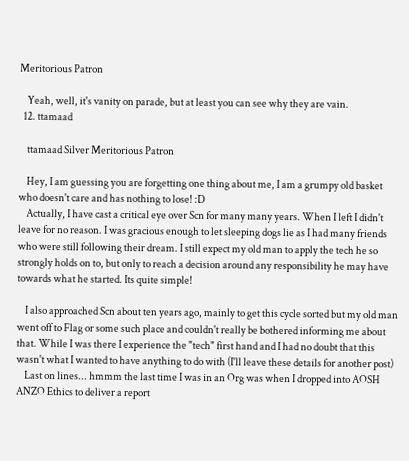Meritorious Patron

    Yeah, well, it's vanity on parade, but at least you can see why they are vain.
  12. ttamaad

    ttamaad Silver Meritorious Patron

    Hey, I am guessing you are forgetting one thing about me, I am a grumpy old basket who doesn't care and has nothing to lose! :D
    Actually, I have cast a critical eye over Scn for many many years. When I left I didn't leave for no reason. I was gracious enough to let sleeping dogs lie as I had many friends who were still following their dream. I still expect my old man to apply the tech he so strongly holds on to, but only to reach a decision around any responsibility he may have towards what he started. Its quite simple!

    I also approached Scn about ten years ago, mainly to get this cycle sorted but my old man went off to Flag or some such place and couldn't really be bothered informing me about that. While I was there I experience the "tech" first hand and I had no doubt that this wasn't what I wanted to have anything to do with (I'll leave these details for another post)
    Last on lines... hmmm the last time I was in an Org was when I dropped into AOSH ANZO Ethics to deliver a report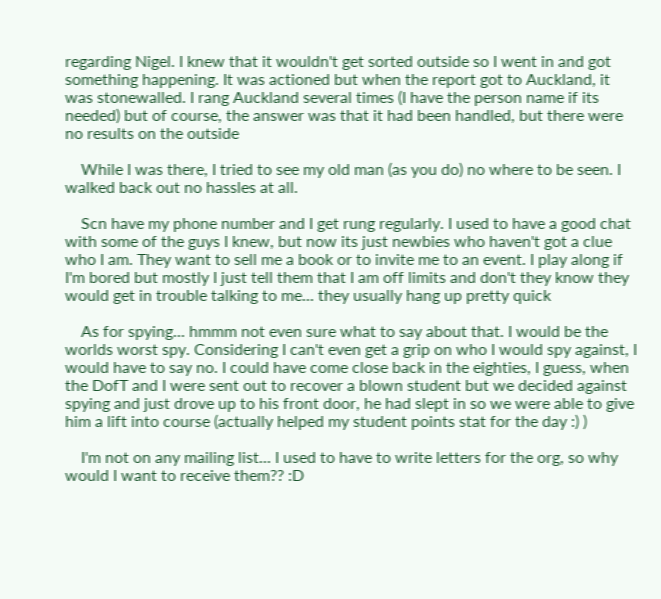regarding Nigel. I knew that it wouldn't get sorted outside so I went in and got something happening. It was actioned but when the report got to Auckland, it was stonewalled. I rang Auckland several times (I have the person name if its needed) but of course, the answer was that it had been handled, but there were no results on the outside

    While I was there, I tried to see my old man (as you do) no where to be seen. I walked back out no hassles at all.

    Scn have my phone number and I get rung regularly. I used to have a good chat with some of the guys I knew, but now its just newbies who haven't got a clue who I am. They want to sell me a book or to invite me to an event. I play along if I'm bored but mostly I just tell them that I am off limits and don't they know they would get in trouble talking to me... they usually hang up pretty quick

    As for spying... hmmm not even sure what to say about that. I would be the worlds worst spy. Considering I can't even get a grip on who I would spy against, I would have to say no. I could have come close back in the eighties, I guess, when the DofT and I were sent out to recover a blown student but we decided against spying and just drove up to his front door, he had slept in so we were able to give him a lift into course (actually helped my student points stat for the day :) )

    I'm not on any mailing list... I used to have to write letters for the org, so why would I want to receive them?? :D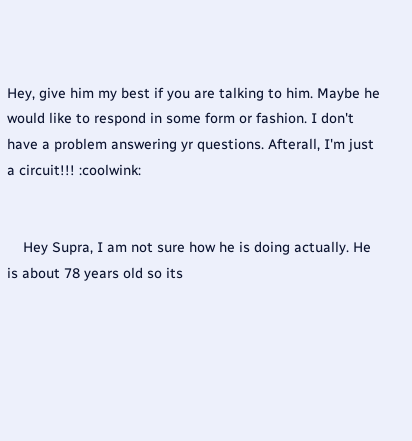Hey, give him my best if you are talking to him. Maybe he would like to respond in some form or fashion. I don't have a problem answering yr questions. Afterall, I'm just a circuit!!! :coolwink:


    Hey Supra, I am not sure how he is doing actually. He is about 78 years old so its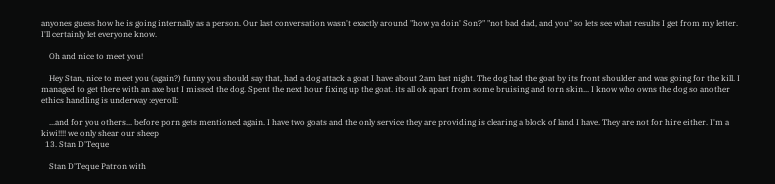anyones guess how he is going internally as a person. Our last conversation wasn't exactly around "how ya doin' Son?" "not bad dad, and you" so lets see what results I get from my letter. I'll certainly let everyone know.

    Oh and nice to meet you!

    Hey Stan, nice to meet you (again?) funny you should say that, had a dog attack a goat I have about 2am last night. The dog had the goat by its front shoulder and was going for the kill. I managed to get there with an axe but I missed the dog. Spent the next hour fixing up the goat. its all ok apart from some bruising and torn skin... I know who owns the dog so another ethics handling is underway :eyeroll:

    ...and for you others... before porn gets mentioned again. I have two goats and the only service they are providing is clearing a block of land I have. They are not for hire either. I'm a kiwi!!!! we only shear our sheep
  13. Stan D'Teque

    Stan D'Teque Patron with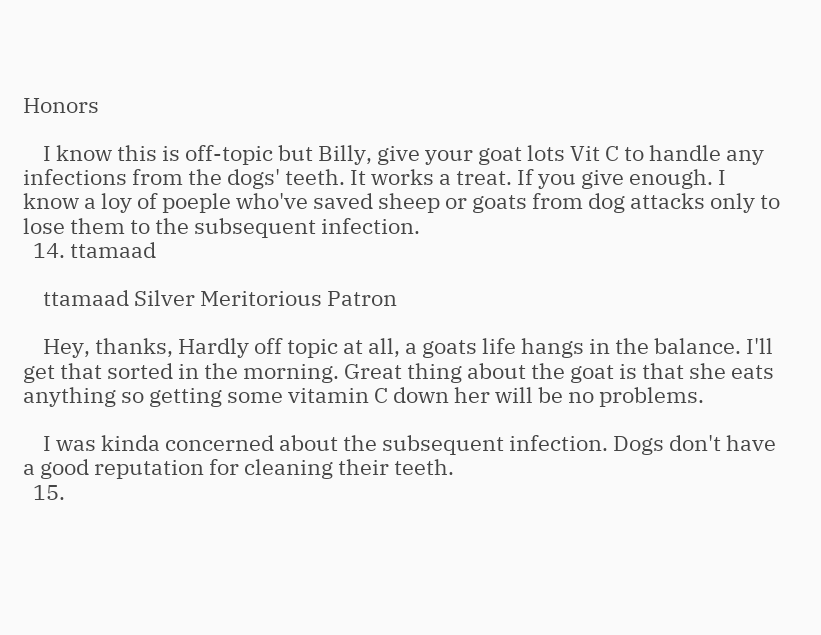Honors

    I know this is off-topic but Billy, give your goat lots Vit C to handle any infections from the dogs' teeth. It works a treat. If you give enough. I know a loy of poeple who've saved sheep or goats from dog attacks only to lose them to the subsequent infection.
  14. ttamaad

    ttamaad Silver Meritorious Patron

    Hey, thanks, Hardly off topic at all, a goats life hangs in the balance. I'll get that sorted in the morning. Great thing about the goat is that she eats anything so getting some vitamin C down her will be no problems.

    I was kinda concerned about the subsequent infection. Dogs don't have a good reputation for cleaning their teeth.
  15.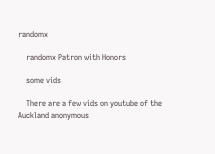randomx

    randomx Patron with Honors

    some vids

    There are a few vids on youtube of the Auckland anonymous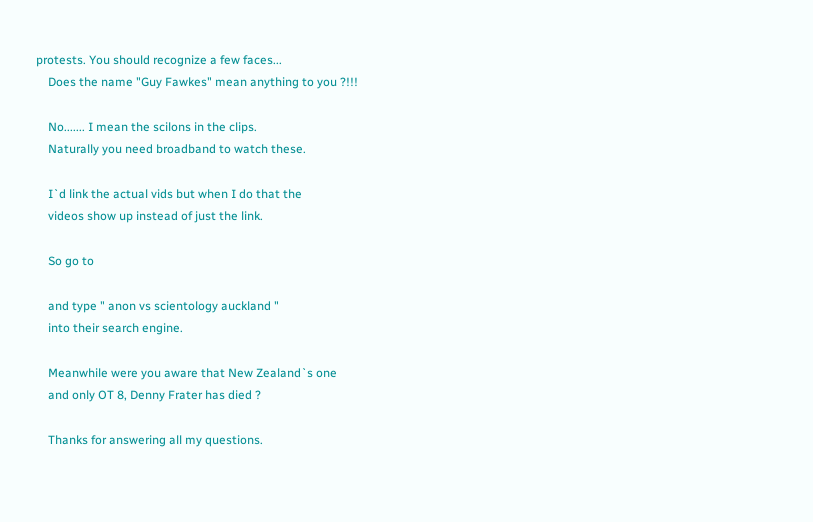protests. You should recognize a few faces...
    Does the name "Guy Fawkes" mean anything to you ?!!!

    No....... I mean the scilons in the clips.
    Naturally you need broadband to watch these.

    I`d link the actual vids but when I do that the
    videos show up instead of just the link.

    So go to

    and type " anon vs scientology auckland "
    into their search engine.

    Meanwhile were you aware that New Zealand`s one
    and only OT 8, Denny Frater has died ?

    Thanks for answering all my questions.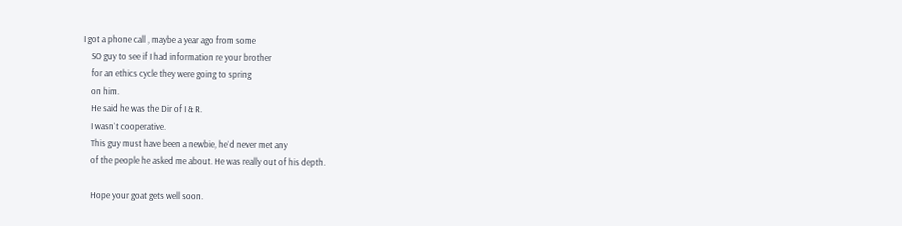I got a phone call , maybe a year ago from some
    SO guy to see if I had information re your brother
    for an ethics cycle they were going to spring
    on him.
    He said he was the Dir of I & R.
    I wasn`t cooperative.
    This guy must have been a newbie, he`d never met any
    of the people he asked me about. He was really out of his depth.

    Hope your goat gets well soon.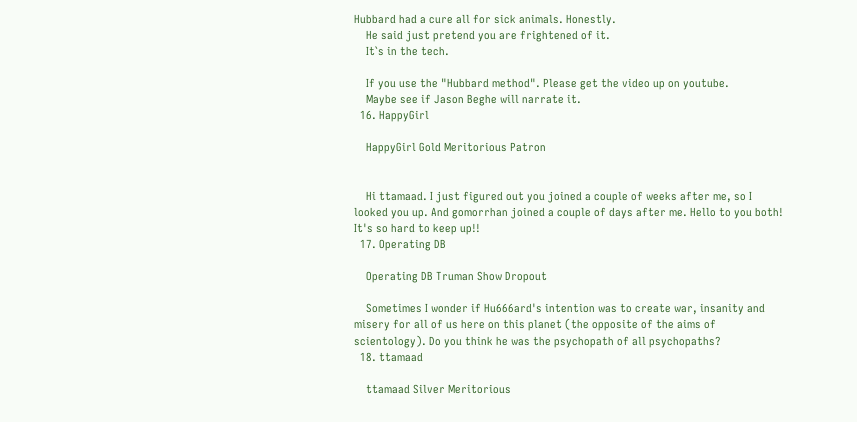Hubbard had a cure all for sick animals. Honestly.
    He said just pretend you are frightened of it.
    It`s in the tech.

    If you use the "Hubbard method". Please get the video up on youtube.
    Maybe see if Jason Beghe will narrate it.
  16. HappyGirl

    HappyGirl Gold Meritorious Patron


    Hi ttamaad. I just figured out you joined a couple of weeks after me, so I looked you up. And gomorrhan joined a couple of days after me. Hello to you both! It's so hard to keep up!!
  17. Operating DB

    Operating DB Truman Show Dropout

    Sometimes I wonder if Hu666ard's intention was to create war, insanity and misery for all of us here on this planet (the opposite of the aims of scientology). Do you think he was the psychopath of all psychopaths?
  18. ttamaad

    ttamaad Silver Meritorious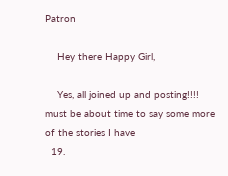Patron

    Hey there Happy Girl,

    Yes, all joined up and posting!!!! must be about time to say some more of the stories I have
  19.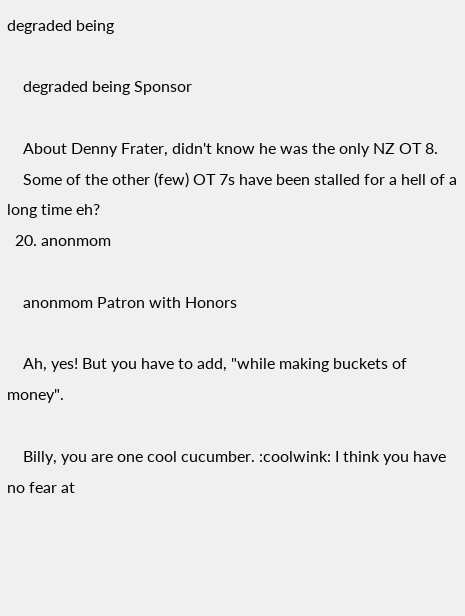degraded being

    degraded being Sponsor

    About Denny Frater, didn't know he was the only NZ OT 8.
    Some of the other (few) OT 7s have been stalled for a hell of a long time eh?
  20. anonmom

    anonmom Patron with Honors

    Ah, yes! But you have to add, "while making buckets of money".

    Billy, you are one cool cucumber. :coolwink: I think you have no fear at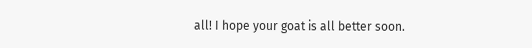all! I hope your goat is all better soon.